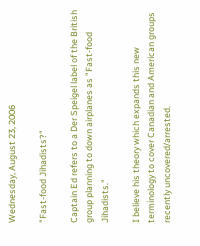Wednesday, August 23, 2006

"Fast-food Jihadists?"

Captain Ed refers to a Der Speigel label of the British group planning to down airplanes as "Fast-food Jihadists."

I believe his theory which expands this new terminology to cover Canadian and American groups recently uncovered/arrested.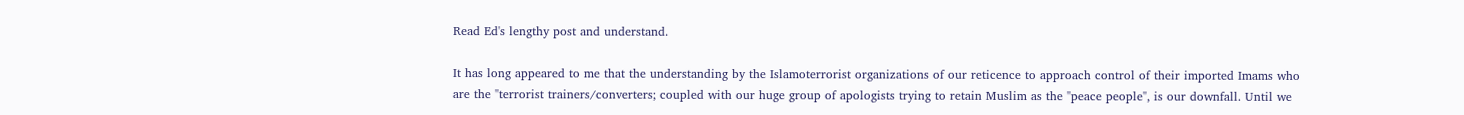Read Ed's lengthy post and understand.

It has long appeared to me that the understanding by the Islamoterrorist organizations of our reticence to approach control of their imported Imams who are the "terrorist trainers/converters; coupled with our huge group of apologists trying to retain Muslim as the "peace people", is our downfall. Until we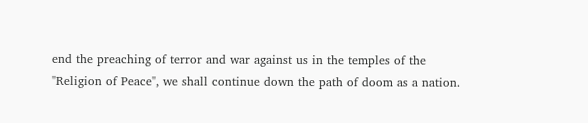end the preaching of terror and war against us in the temples of the "Religion of Peace", we shall continue down the path of doom as a nation.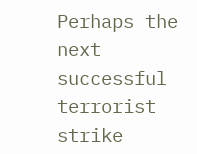Perhaps the next successful terrorist strike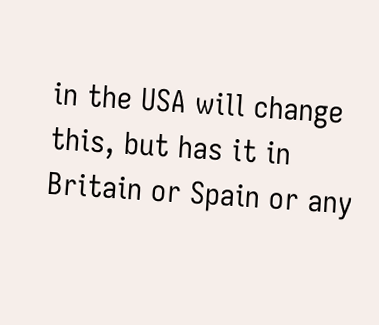in the USA will change this, but has it in Britain or Spain or any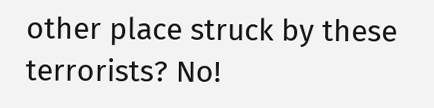other place struck by these terrorists? No!